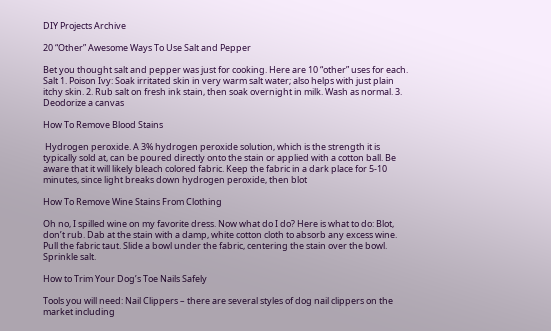DIY Projects Archive

20 “Other” Awesome Ways To Use Salt and Pepper

Bet you thought salt and pepper was just for cooking. Here are 10 “other” uses for each. Salt 1. Poison Ivy: Soak irritated skin in very warm salt water; also helps with just plain itchy skin. 2. Rub salt on fresh ink stain, then soak overnight in milk. Wash as normal. 3. Deodorize a canvas

How To Remove Blood Stains

 Hydrogen peroxide. A 3% hydrogen peroxide solution, which is the strength it is typically sold at, can be poured directly onto the stain or applied with a cotton ball. Be aware that it will likely bleach colored fabric. Keep the fabric in a dark place for 5-10 minutes, since light breaks down hydrogen peroxide, then blot

How To Remove Wine Stains From Clothing

Oh no, I spilled wine on my favorite dress. Now what do I do? Here is what to do: Blot, don’t rub. Dab at the stain with a damp, white cotton cloth to absorb any excess wine. Pull the fabric taut. Slide a bowl under the fabric, centering the stain over the bowl. Sprinkle salt.

How to Trim Your Dog’s Toe Nails Safely

Tools you will need: Nail Clippers – there are several styles of dog nail clippers on the market including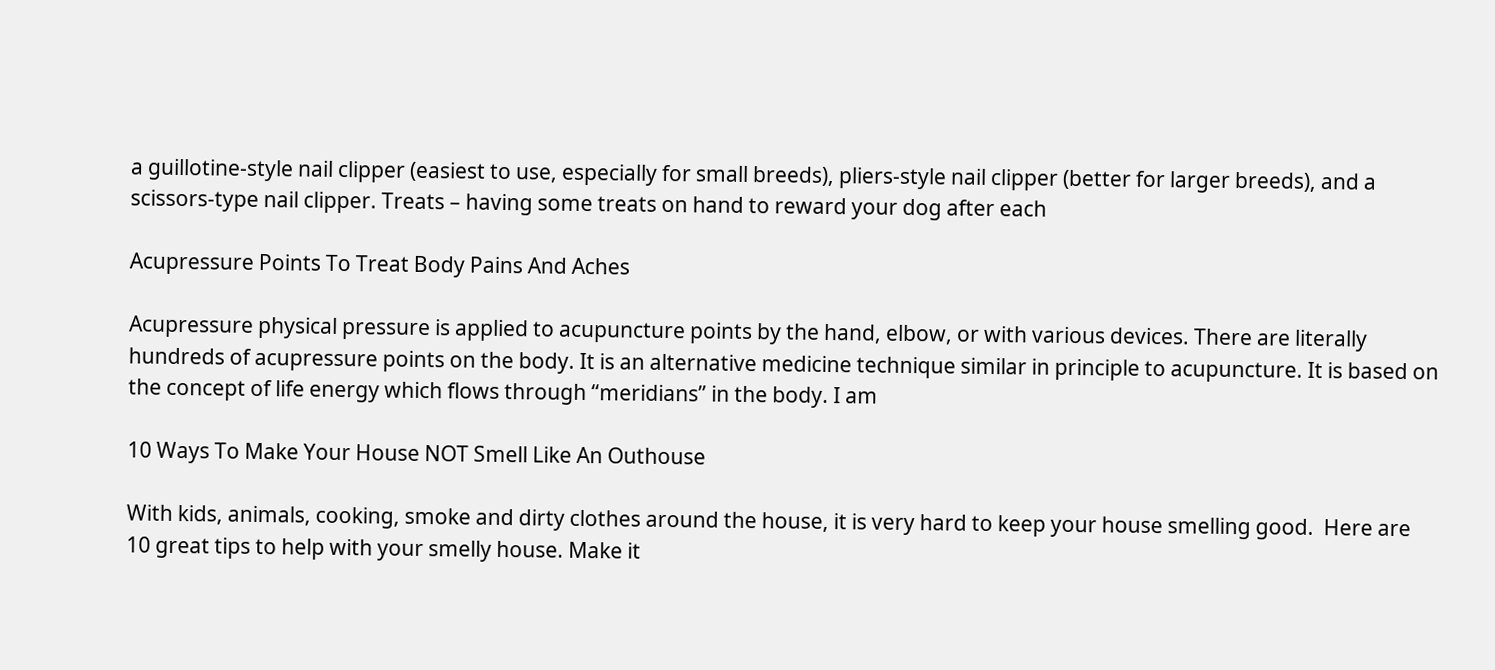a guillotine-style nail clipper (easiest to use, especially for small breeds), pliers-style nail clipper (better for larger breeds), and a scissors-type nail clipper. Treats – having some treats on hand to reward your dog after each

Acupressure Points To Treat Body Pains And Aches

Acupressure physical pressure is applied to acupuncture points by the hand, elbow, or with various devices. There are literally hundreds of acupressure points on the body. It is an alternative medicine technique similar in principle to acupuncture. It is based on the concept of life energy which flows through “meridians” in the body. I am

10 Ways To Make Your House NOT Smell Like An Outhouse

With kids, animals, cooking, smoke and dirty clothes around the house, it is very hard to keep your house smelling good.  Here are 10 great tips to help with your smelly house. Make it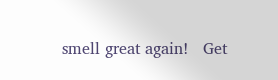smell great again!   Get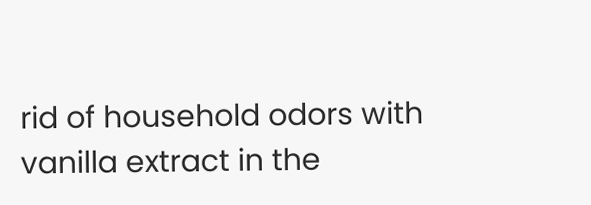rid of household odors with vanilla extract in the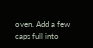oven. Add a few caps full into